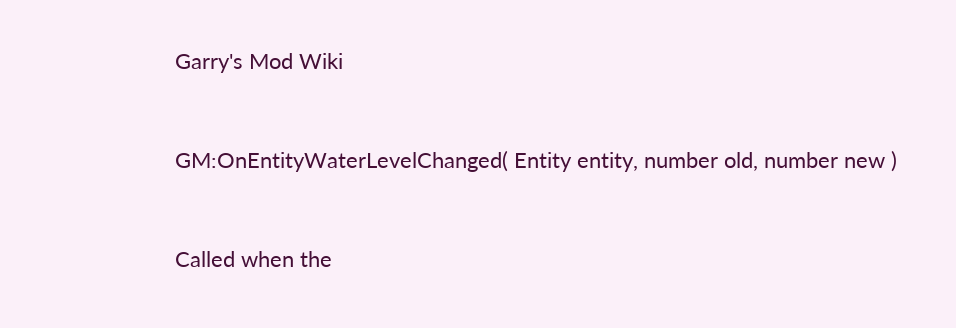Garry's Mod Wiki


GM:OnEntityWaterLevelChanged( Entity entity, number old, number new )


Called when the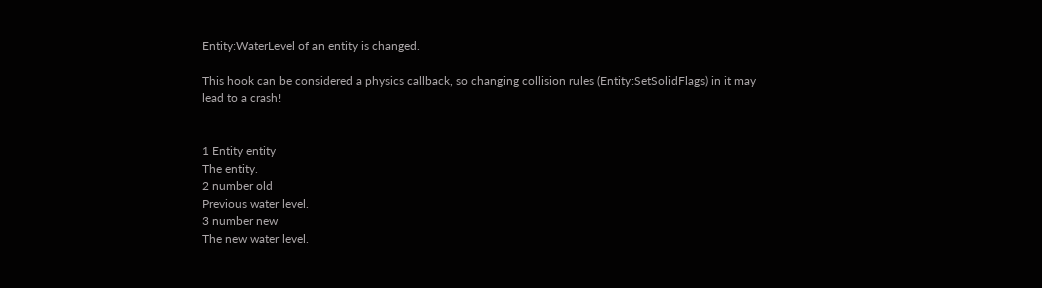Entity:WaterLevel of an entity is changed.

This hook can be considered a physics callback, so changing collision rules (Entity:SetSolidFlags) in it may lead to a crash!


1 Entity entity
The entity.
2 number old
Previous water level.
3 number new
The new water level.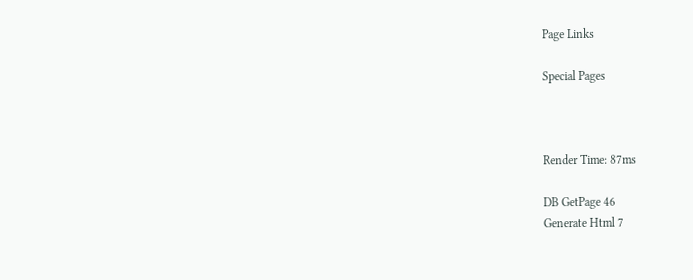Page Links

Special Pages



Render Time: 87ms

DB GetPage 46
Generate Html 7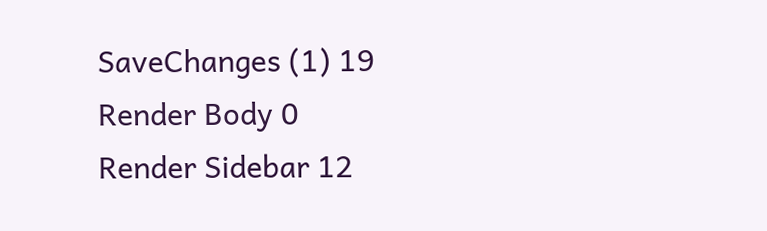SaveChanges (1) 19
Render Body 0
Render Sidebar 12